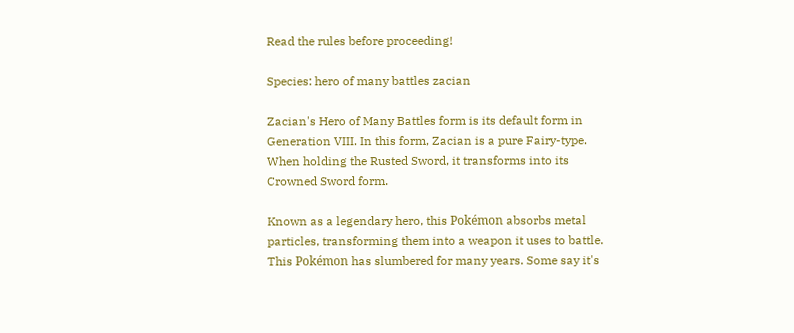Read the rules before proceeding!

Species: hero of many battles zacian

Zacian's Hero of Many Battles form is its default form in Generation VIII. In this form, Zacian is a pure Fairy-type. When holding the Rusted Sword, it transforms into its Crowned Sword form.

Known as a legendary hero, this Pokémon absorbs metal particles, transforming them into a weapon it uses to battle.
This Pokémon has slumbered for many years. Some say it's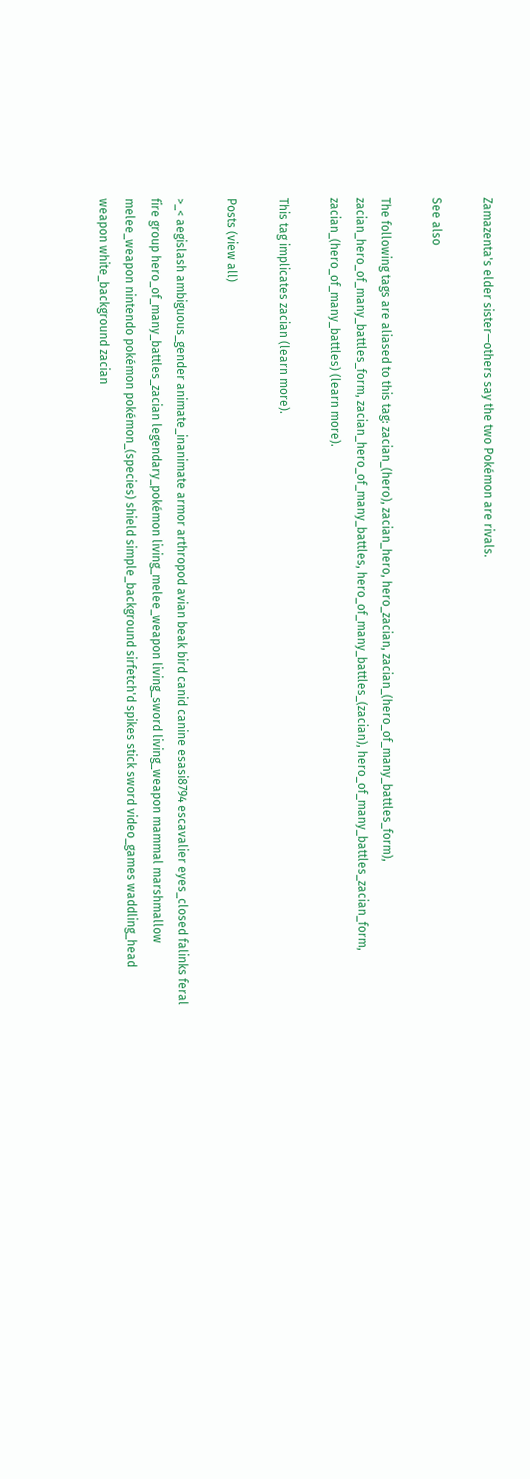Zamazenta's elder sister—others say the two Pokémon are rivals.

See also

The following tags are aliased to this tag: zacian_(hero), zacian_hero, hero_zacian, zacian_(hero_of_many_battles_form), zacian_hero_of_many_battles_form, zacian_hero_of_many_battles, hero_of_many_battles_(zacian), hero_of_many_battles_zacian_form, zacian_(hero_of_many_battles) (learn more).

This tag implicates zacian (learn more).

Posts (view all)

>_< aegislash ambiguous_gender animate_inanimate armor arthropod avian beak bird canid canine esasi8794 escavalier eyes_closed falinks feral fire group hero_of_many_battles_zacian legendary_pokémon living_melee_weapon living_sword living_weapon mammal marshmallow melee_weapon nintendo pokémon pokémon_(species) shield simple_background sirfetch'd spikes stick sword video_games waddling_head weapon white_background zacian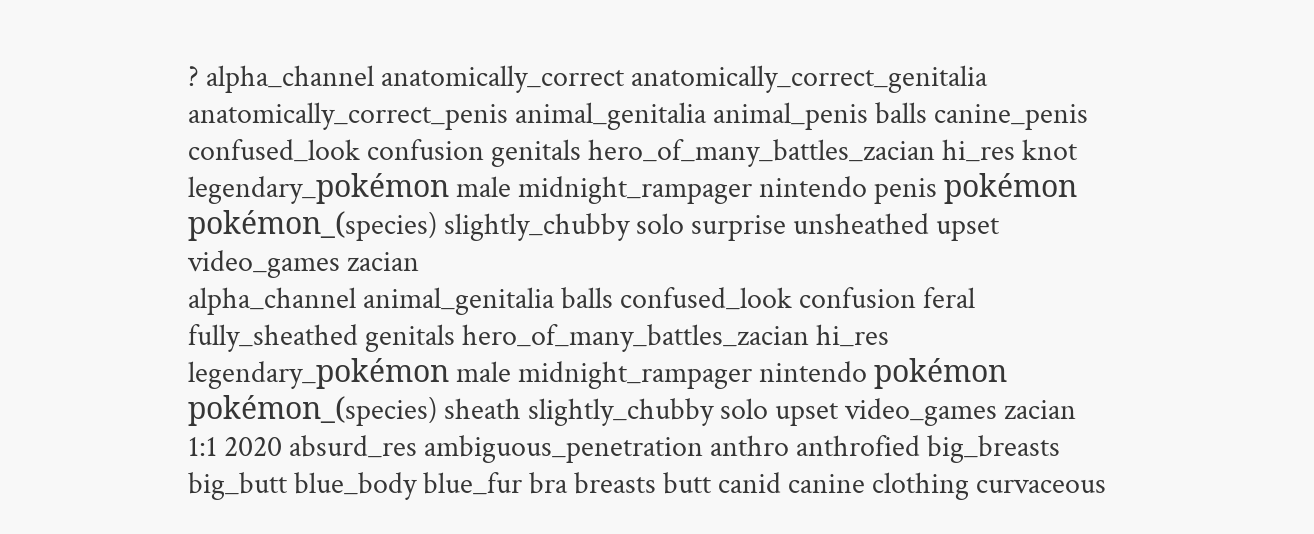? alpha_channel anatomically_correct anatomically_correct_genitalia anatomically_correct_penis animal_genitalia animal_penis balls canine_penis confused_look confusion genitals hero_of_many_battles_zacian hi_res knot legendary_pokémon male midnight_rampager nintendo penis pokémon pokémon_(species) slightly_chubby solo surprise unsheathed upset video_games zacian
alpha_channel animal_genitalia balls confused_look confusion feral fully_sheathed genitals hero_of_many_battles_zacian hi_res legendary_pokémon male midnight_rampager nintendo pokémon pokémon_(species) sheath slightly_chubby solo upset video_games zacian
1:1 2020 absurd_res ambiguous_penetration anthro anthrofied big_breasts big_butt blue_body blue_fur bra breasts butt canid canine clothing curvaceous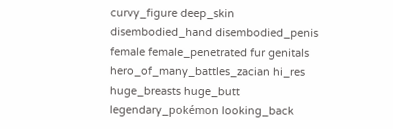curvy_figure deep_skin disembodied_hand disembodied_penis female female_penetrated fur genitals hero_of_many_battles_zacian hi_res huge_breasts huge_butt legendary_pokémon looking_back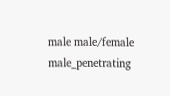male male/female male_penetrating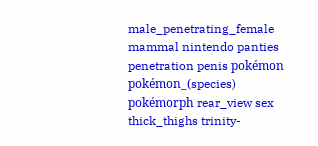male_penetrating_female mammal nintendo panties penetration penis pokémon pokémon_(species) pokémorph rear_view sex thick_thighs trinity-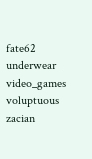fate62 underwear video_games voluptuous zacian